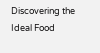Discovering the Ideal Food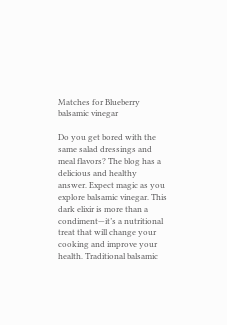Matches for Blueberry balsamic vinegar

Do you get bored with the same salad dressings and meal flavors? The blog has a delicious and healthy answer. Expect magic as you explore balsamic vinegar. This dark elixir is more than a condiment—it’s a nutritional treat that will change your cooking and improve your health. Traditional balsamic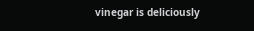vinegar is deliciously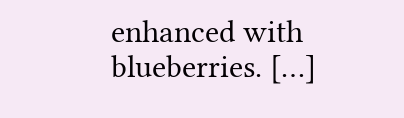enhanced with blueberries. […]